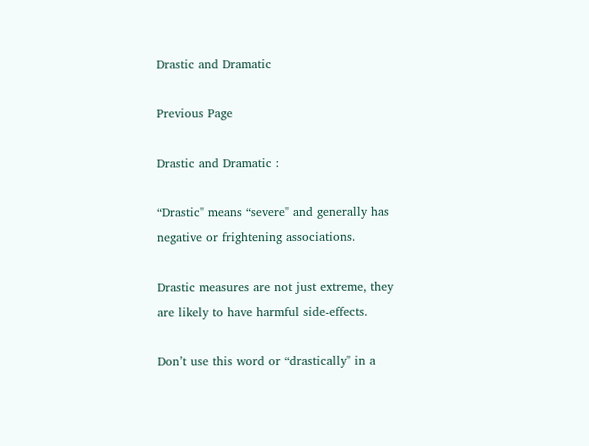Drastic and Dramatic

Previous Page

Drastic and Dramatic :

“Drastic" means “severe" and generally has negative or frightening associations.

Drastic measures are not just extreme, they are likely to have harmful side-effects.

Don’t use this word or “drastically" in a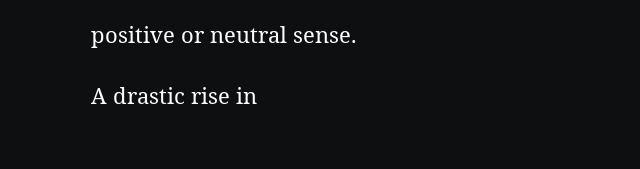positive or neutral sense.

A drastic rise in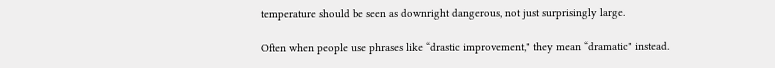temperature should be seen as downright dangerous, not just surprisingly large.

Often when people use phrases like “drastic improvement," they mean “dramatic" instead.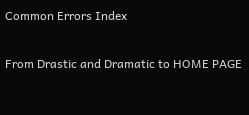Common Errors Index

From Drastic and Dramatic to HOME PAGE